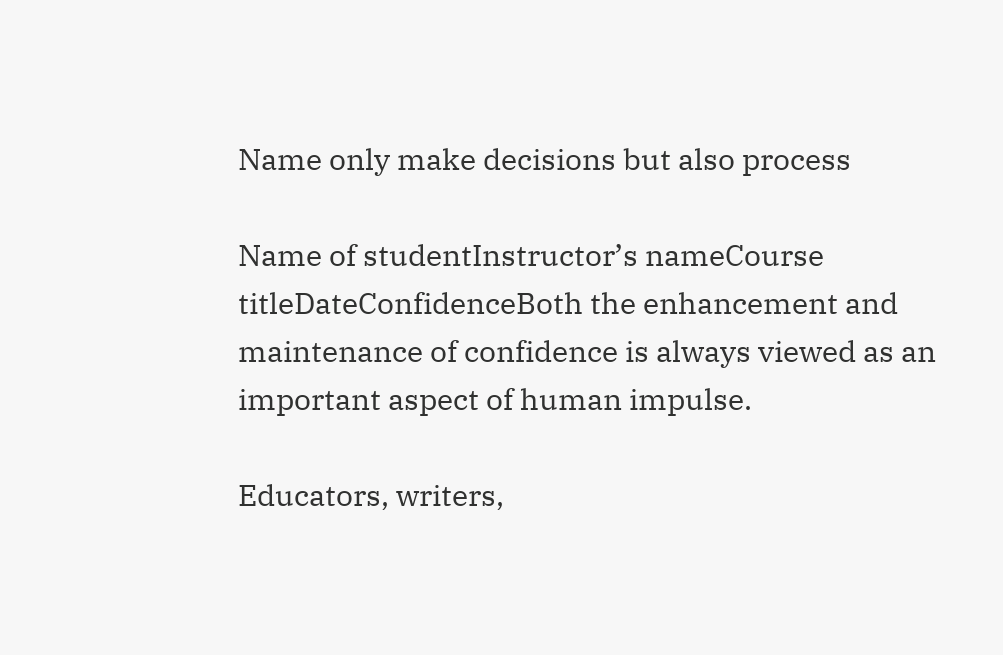Name only make decisions but also process

Name of studentInstructor’s nameCourse titleDateConfidenceBoth the enhancement and maintenance of confidence is always viewed as an important aspect of human impulse.

Educators, writers,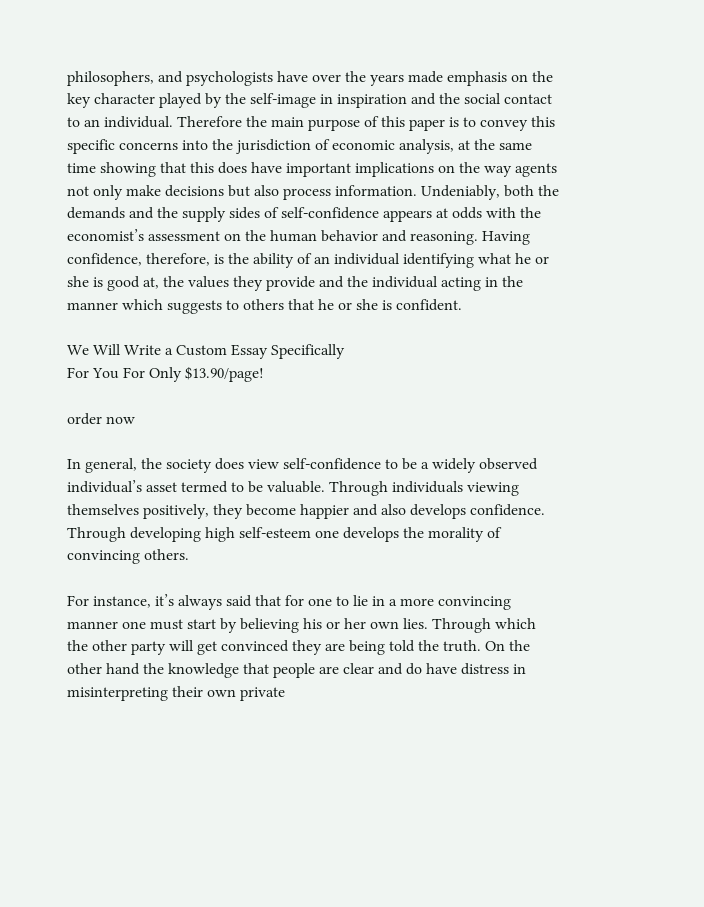philosophers, and psychologists have over the years made emphasis on the key character played by the self-image in inspiration and the social contact to an individual. Therefore the main purpose of this paper is to convey this specific concerns into the jurisdiction of economic analysis, at the same time showing that this does have important implications on the way agents not only make decisions but also process information. Undeniably, both the demands and the supply sides of self-confidence appears at odds with the economist’s assessment on the human behavior and reasoning. Having confidence, therefore, is the ability of an individual identifying what he or she is good at, the values they provide and the individual acting in the manner which suggests to others that he or she is confident.

We Will Write a Custom Essay Specifically
For You For Only $13.90/page!

order now

In general, the society does view self-confidence to be a widely observed individual’s asset termed to be valuable. Through individuals viewing themselves positively, they become happier and also develops confidence. Through developing high self-esteem one develops the morality of convincing others.

For instance, it’s always said that for one to lie in a more convincing manner one must start by believing his or her own lies. Through which the other party will get convinced they are being told the truth. On the other hand the knowledge that people are clear and do have distress in misinterpreting their own private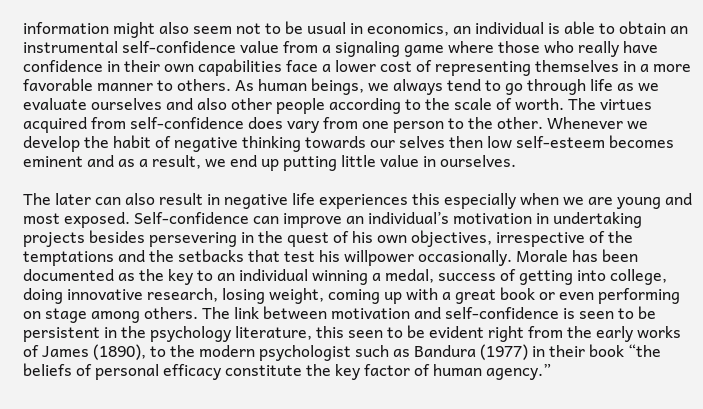information might also seem not to be usual in economics, an individual is able to obtain an instrumental self-confidence value from a signaling game where those who really have confidence in their own capabilities face a lower cost of representing themselves in a more favorable manner to others. As human beings, we always tend to go through life as we evaluate ourselves and also other people according to the scale of worth. The virtues acquired from self-confidence does vary from one person to the other. Whenever we develop the habit of negative thinking towards our selves then low self-esteem becomes eminent and as a result, we end up putting little value in ourselves.

The later can also result in negative life experiences this especially when we are young and most exposed. Self-confidence can improve an individual’s motivation in undertaking projects besides persevering in the quest of his own objectives, irrespective of the temptations and the setbacks that test his willpower occasionally. Morale has been documented as the key to an individual winning a medal, success of getting into college, doing innovative research, losing weight, coming up with a great book or even performing on stage among others. The link between motivation and self-confidence is seen to be persistent in the psychology literature, this seen to be evident right from the early works of James (1890), to the modern psychologist such as Bandura (1977) in their book “the beliefs of personal efficacy constitute the key factor of human agency.”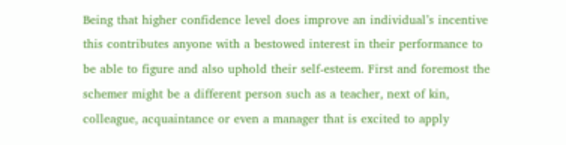Being that higher confidence level does improve an individual’s incentive this contributes anyone with a bestowed interest in their performance to be able to figure and also uphold their self-esteem. First and foremost the schemer might be a different person such as a teacher, next of kin, colleague, acquaintance or even a manager that is excited to apply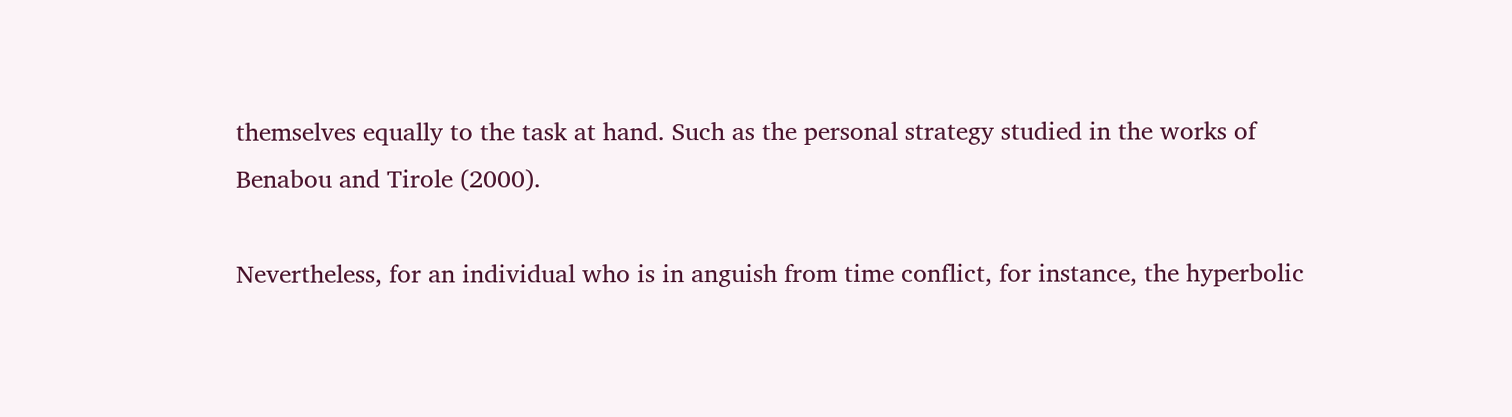themselves equally to the task at hand. Such as the personal strategy studied in the works of Benabou and Tirole (2000).

Nevertheless, for an individual who is in anguish from time conflict, for instance, the hyperbolic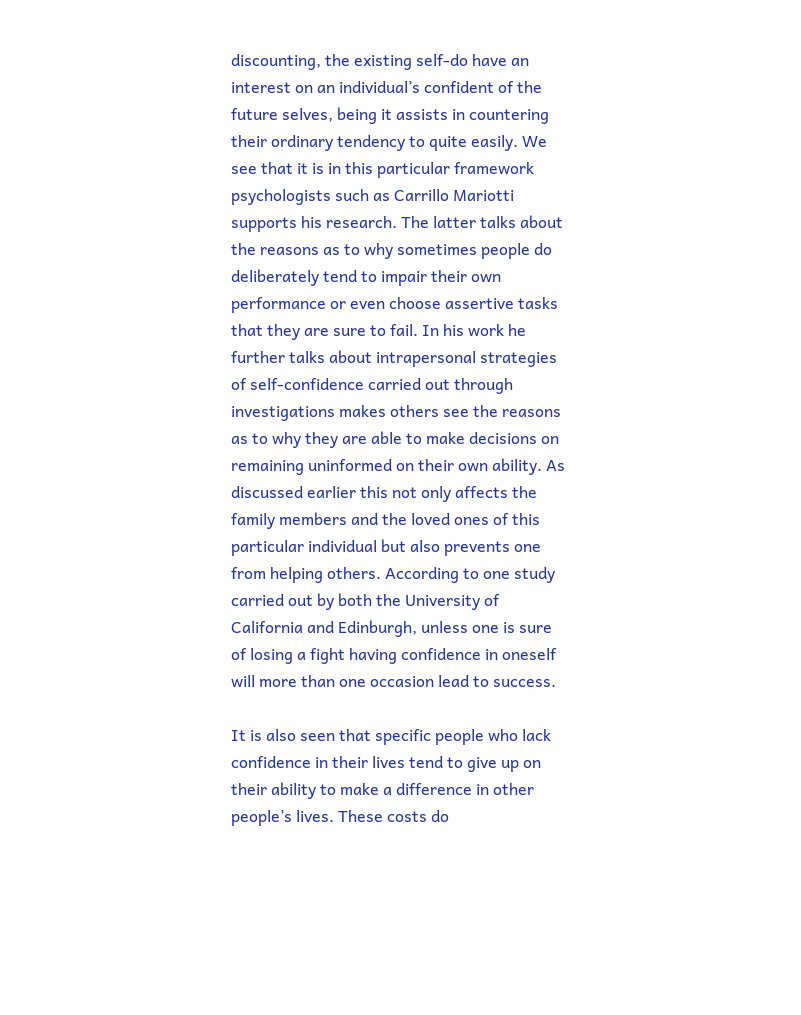discounting, the existing self-do have an interest on an individual’s confident of the future selves, being it assists in countering their ordinary tendency to quite easily. We see that it is in this particular framework psychologists such as Carrillo Mariotti supports his research. The latter talks about the reasons as to why sometimes people do deliberately tend to impair their own performance or even choose assertive tasks that they are sure to fail. In his work he further talks about intrapersonal strategies of self-confidence carried out through investigations makes others see the reasons as to why they are able to make decisions on remaining uninformed on their own ability. As discussed earlier this not only affects the family members and the loved ones of this particular individual but also prevents one from helping others. According to one study carried out by both the University of California and Edinburgh, unless one is sure of losing a fight having confidence in oneself will more than one occasion lead to success.

It is also seen that specific people who lack confidence in their lives tend to give up on their ability to make a difference in other people’s lives. These costs do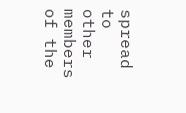spread to other members of the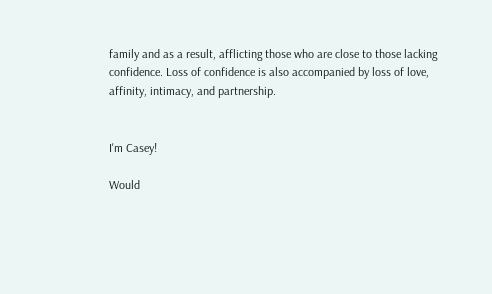family and as a result, afflicting those who are close to those lacking confidence. Loss of confidence is also accompanied by loss of love, affinity, intimacy, and partnership.


I'm Casey!

Would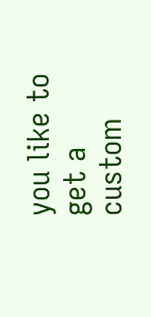you like to get a custom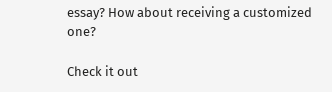essay? How about receiving a customized one?

Check it out